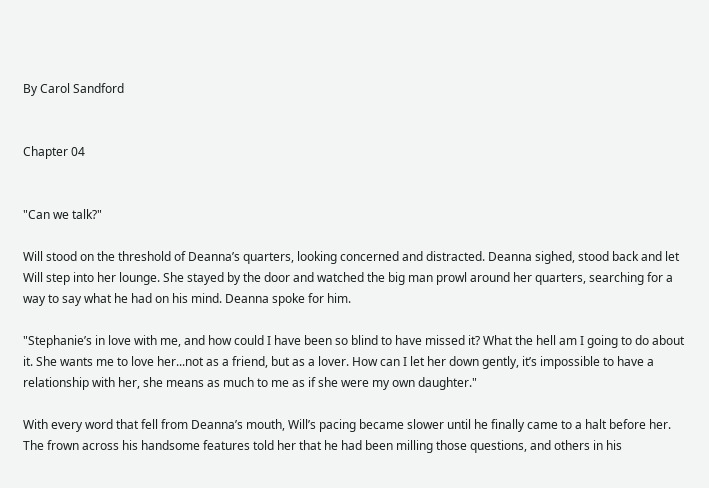By Carol Sandford


Chapter 04


"Can we talk?"

Will stood on the threshold of Deanna’s quarters, looking concerned and distracted. Deanna sighed, stood back and let Will step into her lounge. She stayed by the door and watched the big man prowl around her quarters, searching for a way to say what he had on his mind. Deanna spoke for him.

"Stephanie’s in love with me, and how could I have been so blind to have missed it? What the hell am I going to do about it. She wants me to love her...not as a friend, but as a lover. How can I let her down gently, it’s impossible to have a relationship with her, she means as much to me as if she were my own daughter."

With every word that fell from Deanna’s mouth, Will’s pacing became slower until he finally came to a halt before her. The frown across his handsome features told her that he had been milling those questions, and others in his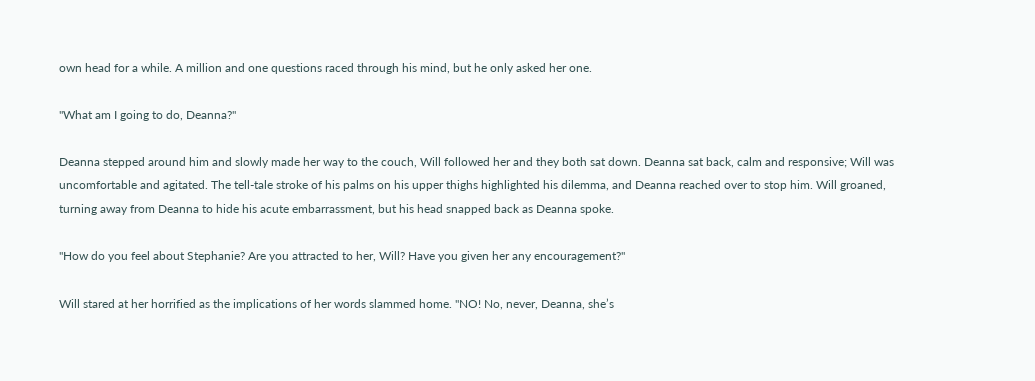own head for a while. A million and one questions raced through his mind, but he only asked her one.

"What am I going to do, Deanna?"

Deanna stepped around him and slowly made her way to the couch, Will followed her and they both sat down. Deanna sat back, calm and responsive; Will was uncomfortable and agitated. The tell-tale stroke of his palms on his upper thighs highlighted his dilemma, and Deanna reached over to stop him. Will groaned, turning away from Deanna to hide his acute embarrassment, but his head snapped back as Deanna spoke.

"How do you feel about Stephanie? Are you attracted to her, Will? Have you given her any encouragement?"

Will stared at her horrified as the implications of her words slammed home. "NO! No, never, Deanna, she’s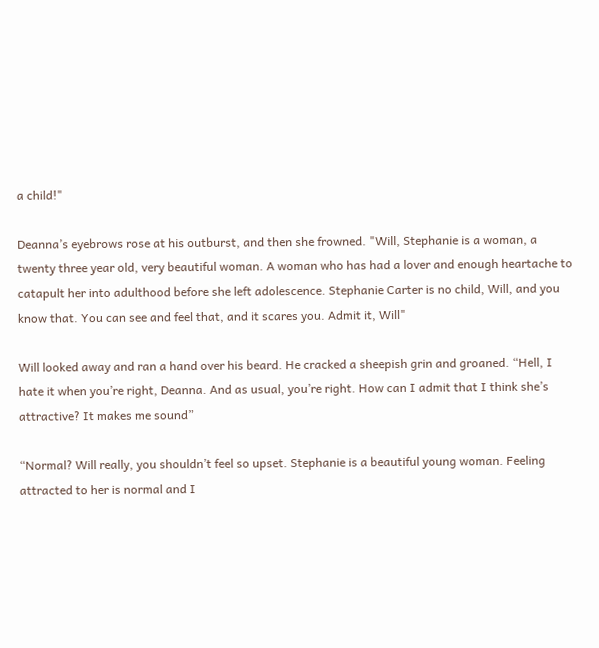a child!"

Deanna’s eyebrows rose at his outburst, and then she frowned. "Will, Stephanie is a woman, a twenty three year old, very beautiful woman. A woman who has had a lover and enough heartache to catapult her into adulthood before she left adolescence. Stephanie Carter is no child, Will, and you know that. You can see and feel that, and it scares you. Admit it, Will"

Will looked away and ran a hand over his beard. He cracked a sheepish grin and groaned. “Hell, I hate it when you’re right, Deanna. And as usual, you’re right. How can I admit that I think she’s attractive? It makes me sound”

“Normal? Will really, you shouldn’t feel so upset. Stephanie is a beautiful young woman. Feeling attracted to her is normal and I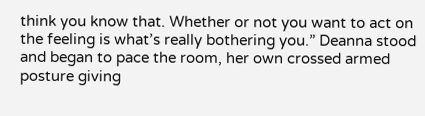think you know that. Whether or not you want to act on the feeling is what’s really bothering you.” Deanna stood and began to pace the room, her own crossed armed posture giving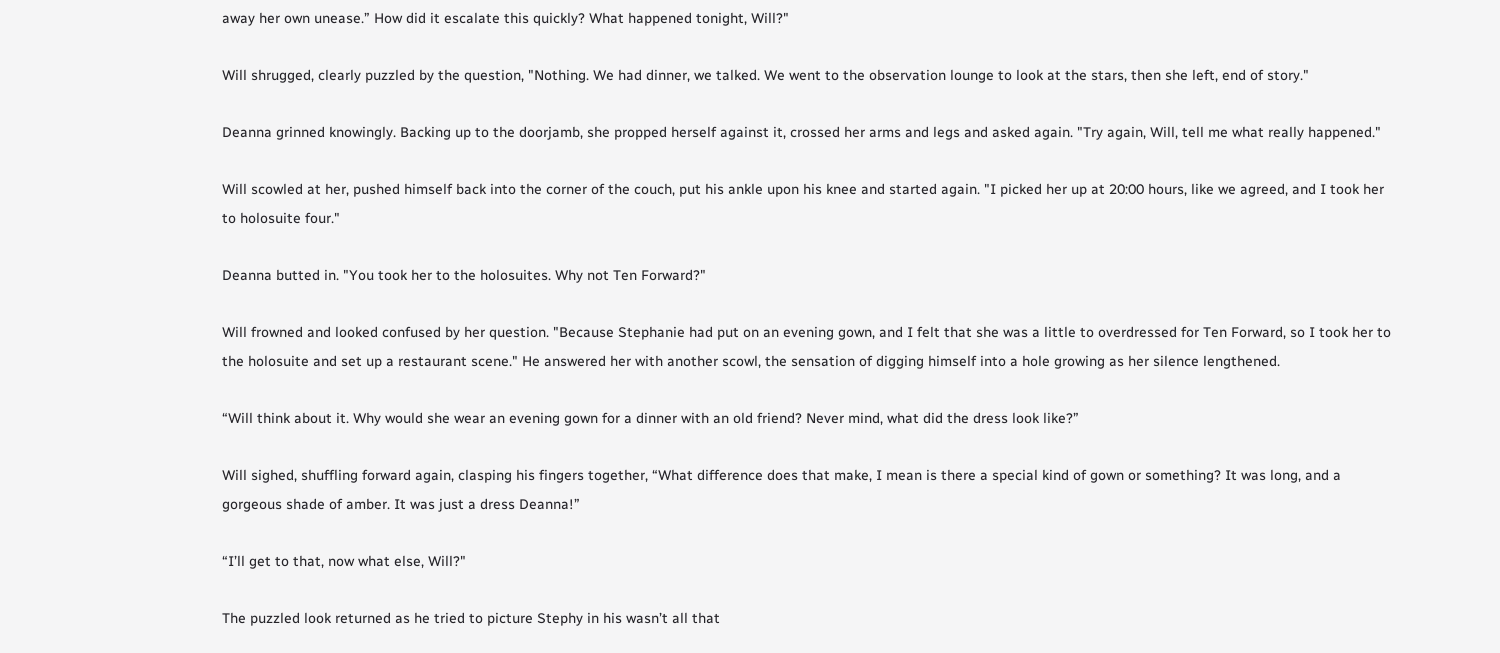away her own unease.” How did it escalate this quickly? What happened tonight, Will?"

Will shrugged, clearly puzzled by the question, "Nothing. We had dinner, we talked. We went to the observation lounge to look at the stars, then she left, end of story."

Deanna grinned knowingly. Backing up to the doorjamb, she propped herself against it, crossed her arms and legs and asked again. "Try again, Will, tell me what really happened."

Will scowled at her, pushed himself back into the corner of the couch, put his ankle upon his knee and started again. "I picked her up at 20:00 hours, like we agreed, and I took her to holosuite four."

Deanna butted in. "You took her to the holosuites. Why not Ten Forward?"

Will frowned and looked confused by her question. "Because Stephanie had put on an evening gown, and I felt that she was a little to overdressed for Ten Forward, so I took her to the holosuite and set up a restaurant scene." He answered her with another scowl, the sensation of digging himself into a hole growing as her silence lengthened.

“Will think about it. Why would she wear an evening gown for a dinner with an old friend? Never mind, what did the dress look like?”

Will sighed, shuffling forward again, clasping his fingers together, “What difference does that make, I mean is there a special kind of gown or something? It was long, and a gorgeous shade of amber. It was just a dress Deanna!”

“I’ll get to that, now what else, Will?"

The puzzled look returned as he tried to picture Stephy in his wasn’t all that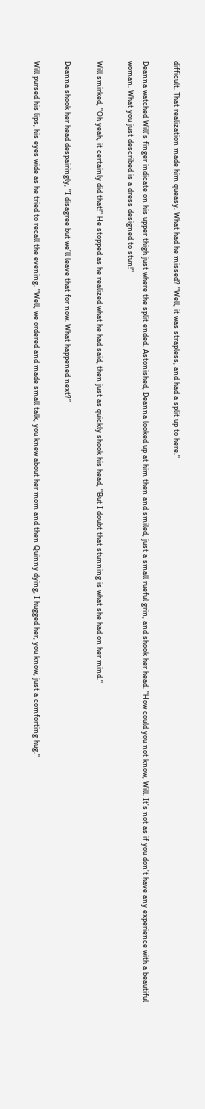difficult. That realization made him queasy. What had he missed? "Well, it was strapless, and had a split up to here."

Deanna watched Will’s finger indicate on his upper thigh just where the split ended. Astonished, Deanna looked up at him then and smiled, just a small rueful grin, and shook her head. "How could you not know, Will. It’s not as if you don’t have any experience with a beautiful woman. What you just described is a dress designed to stun!"

Will smirked, "Oh yeah, it certainly did that!" He stopped as he realized what he had said, then just as quickly shook his head, "But I doubt that stunning is what she had on her mind."

Deanna shook her head despairingly, "I disagree but we’ll leave that for now. What happened next?”

Will pursed his lips, his eyes wide as he tried to recall the evening. "Well, we ordered and made small talk, you knew about her mom and then Quinny dying, I hugged her, you know, just a comforting hug."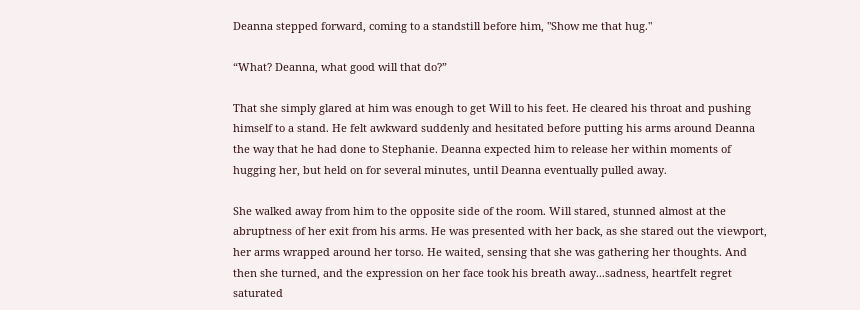Deanna stepped forward, coming to a standstill before him, "Show me that hug."

“What? Deanna, what good will that do?”

That she simply glared at him was enough to get Will to his feet. He cleared his throat and pushing himself to a stand. He felt awkward suddenly and hesitated before putting his arms around Deanna the way that he had done to Stephanie. Deanna expected him to release her within moments of hugging her, but held on for several minutes, until Deanna eventually pulled away.

She walked away from him to the opposite side of the room. Will stared, stunned almost at the abruptness of her exit from his arms. He was presented with her back, as she stared out the viewport, her arms wrapped around her torso. He waited, sensing that she was gathering her thoughts. And then she turned, and the expression on her face took his breath away...sadness, heartfelt regret saturated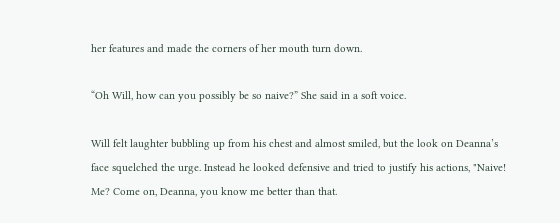her features and made the corners of her mouth turn down.

“Oh Will, how can you possibly be so naive?” She said in a soft voice.

Will felt laughter bubbling up from his chest and almost smiled, but the look on Deanna’s face squelched the urge. Instead he looked defensive and tried to justify his actions, "Naive! Me? Come on, Deanna, you know me better than that.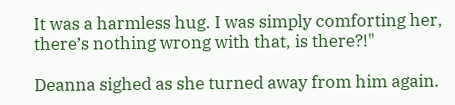It was a harmless hug. I was simply comforting her, there’s nothing wrong with that, is there?!"

Deanna sighed as she turned away from him again.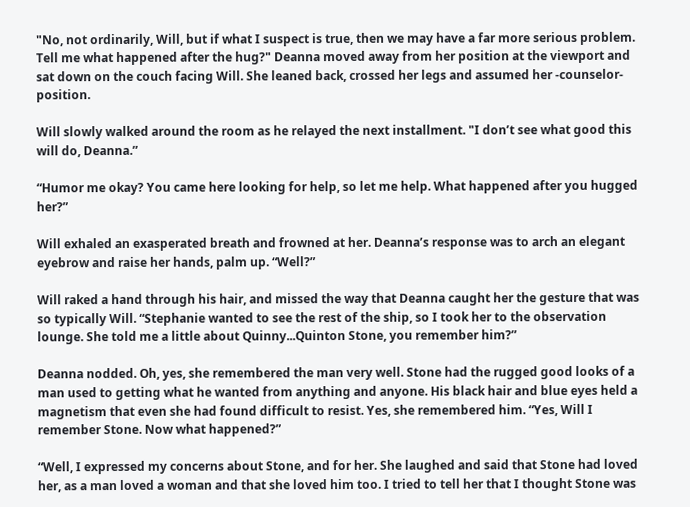"No, not ordinarily, Will, but if what I suspect is true, then we may have a far more serious problem. Tell me what happened after the hug?" Deanna moved away from her position at the viewport and sat down on the couch facing Will. She leaned back, crossed her legs and assumed her -counselor- position.

Will slowly walked around the room as he relayed the next installment. "I don’t see what good this will do, Deanna.”

“Humor me okay? You came here looking for help, so let me help. What happened after you hugged her?”

Will exhaled an exasperated breath and frowned at her. Deanna’s response was to arch an elegant eyebrow and raise her hands, palm up. “Well?”

Will raked a hand through his hair, and missed the way that Deanna caught her the gesture that was so typically Will. “Stephanie wanted to see the rest of the ship, so I took her to the observation lounge. She told me a little about Quinny...Quinton Stone, you remember him?”

Deanna nodded. Oh, yes, she remembered the man very well. Stone had the rugged good looks of a man used to getting what he wanted from anything and anyone. His black hair and blue eyes held a magnetism that even she had found difficult to resist. Yes, she remembered him. “Yes, Will I remember Stone. Now what happened?”

“Well, I expressed my concerns about Stone, and for her. She laughed and said that Stone had loved her, as a man loved a woman and that she loved him too. I tried to tell her that I thought Stone was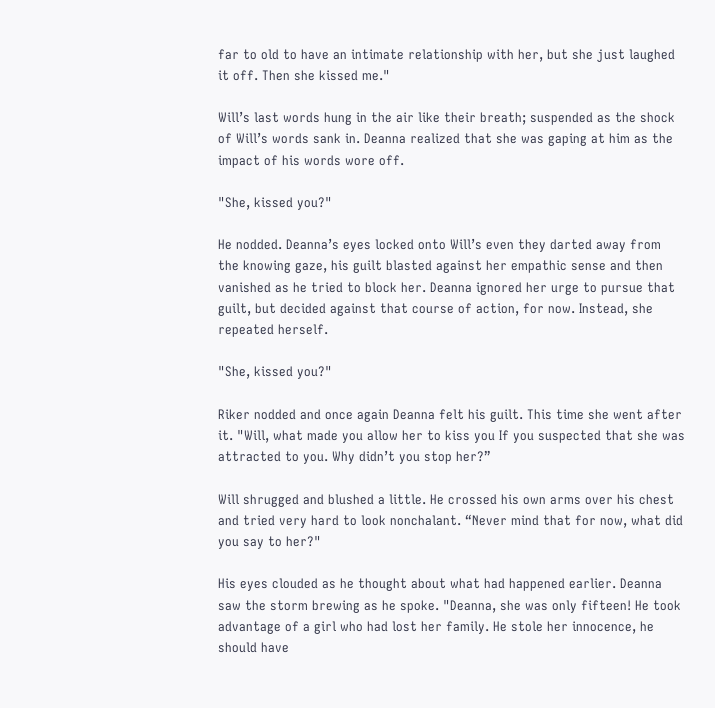far to old to have an intimate relationship with her, but she just laughed it off. Then she kissed me."

Will’s last words hung in the air like their breath; suspended as the shock of Will’s words sank in. Deanna realized that she was gaping at him as the impact of his words wore off.

"She, kissed you?"

He nodded. Deanna’s eyes locked onto Will’s even they darted away from the knowing gaze, his guilt blasted against her empathic sense and then vanished as he tried to block her. Deanna ignored her urge to pursue that guilt, but decided against that course of action, for now. Instead, she repeated herself.

"She, kissed you?"

Riker nodded and once again Deanna felt his guilt. This time she went after it. "Will, what made you allow her to kiss you If you suspected that she was attracted to you. Why didn’t you stop her?”

Will shrugged and blushed a little. He crossed his own arms over his chest and tried very hard to look nonchalant. “Never mind that for now, what did you say to her?"

His eyes clouded as he thought about what had happened earlier. Deanna saw the storm brewing as he spoke. "Deanna, she was only fifteen! He took advantage of a girl who had lost her family. He stole her innocence, he should have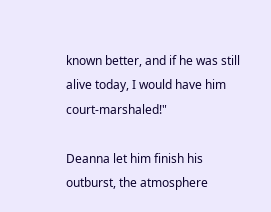known better, and if he was still alive today, I would have him court-marshaled!"

Deanna let him finish his outburst, the atmosphere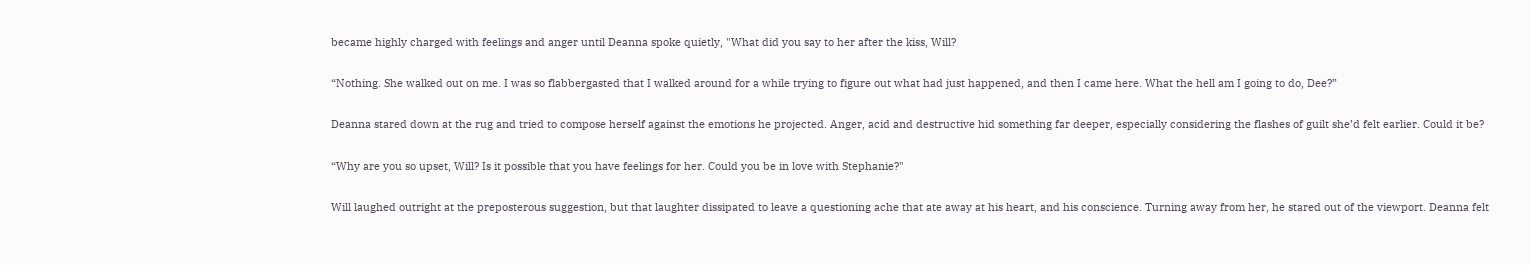became highly charged with feelings and anger until Deanna spoke quietly, "What did you say to her after the kiss, Will?

“Nothing. She walked out on me. I was so flabbergasted that I walked around for a while trying to figure out what had just happened, and then I came here. What the hell am I going to do, Dee?”

Deanna stared down at the rug and tried to compose herself against the emotions he projected. Anger, acid and destructive hid something far deeper, especially considering the flashes of guilt she’d felt earlier. Could it be?

“Why are you so upset, Will? Is it possible that you have feelings for her. Could you be in love with Stephanie?"

Will laughed outright at the preposterous suggestion, but that laughter dissipated to leave a questioning ache that ate away at his heart, and his conscience. Turning away from her, he stared out of the viewport. Deanna felt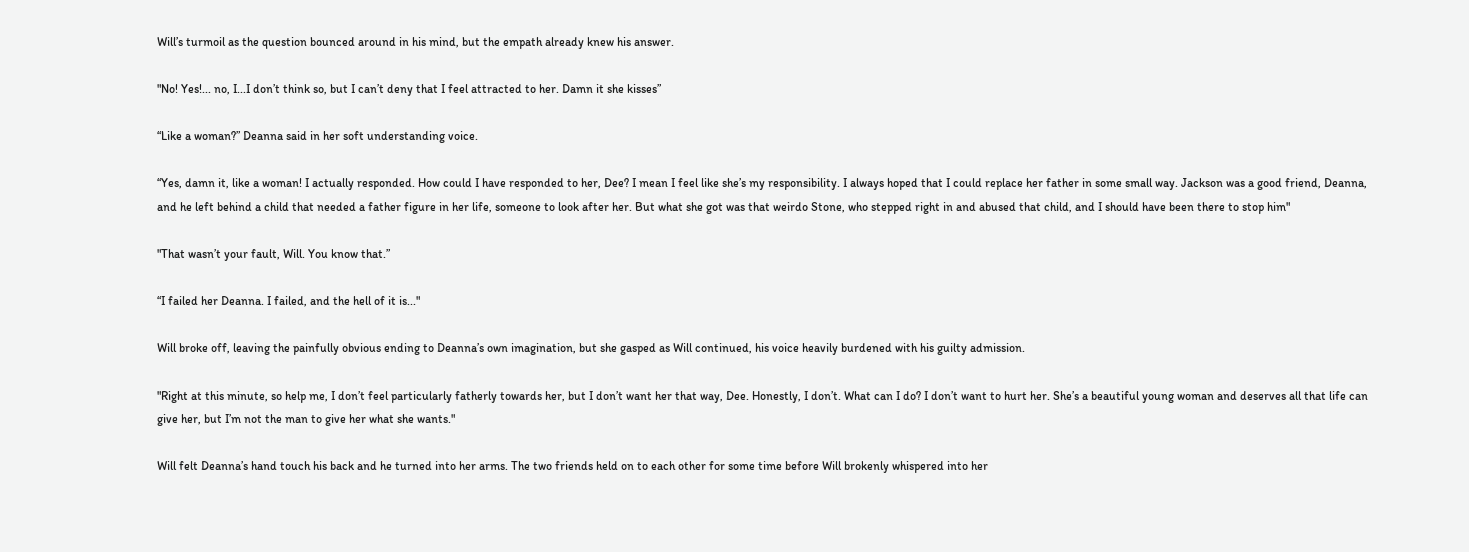Will’s turmoil as the question bounced around in his mind, but the empath already knew his answer.

"No! Yes!... no, I...I don’t think so, but I can’t deny that I feel attracted to her. Damn it she kisses”

“Like a woman?” Deanna said in her soft understanding voice.

“Yes, damn it, like a woman! I actually responded. How could I have responded to her, Dee? I mean I feel like she’s my responsibility. I always hoped that I could replace her father in some small way. Jackson was a good friend, Deanna, and he left behind a child that needed a father figure in her life, someone to look after her. But what she got was that weirdo Stone, who stepped right in and abused that child, and I should have been there to stop him"

"That wasn’t your fault, Will. You know that.”

“I failed her Deanna. I failed, and the hell of it is..."

Will broke off, leaving the painfully obvious ending to Deanna’s own imagination, but she gasped as Will continued, his voice heavily burdened with his guilty admission.

"Right at this minute, so help me, I don’t feel particularly fatherly towards her, but I don’t want her that way, Dee. Honestly, I don’t. What can I do? I don’t want to hurt her. She’s a beautiful young woman and deserves all that life can give her, but I’m not the man to give her what she wants."

Will felt Deanna’s hand touch his back and he turned into her arms. The two friends held on to each other for some time before Will brokenly whispered into her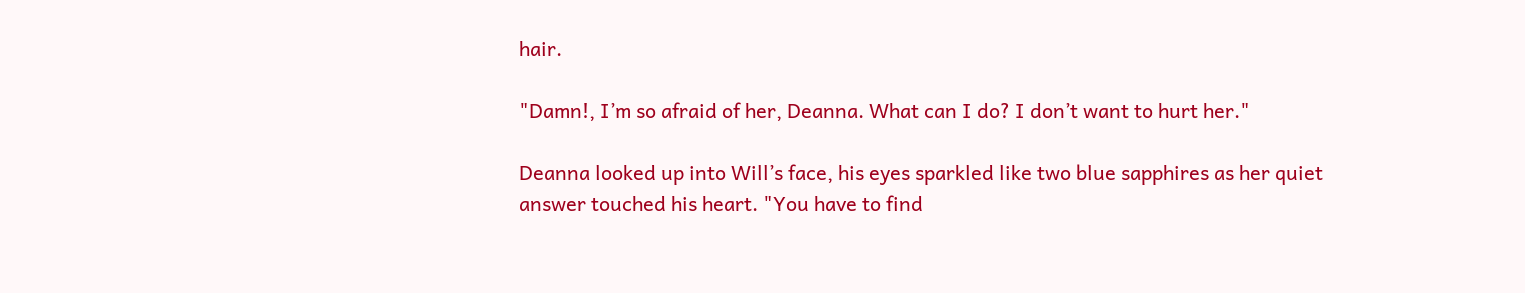hair.

"Damn!, I’m so afraid of her, Deanna. What can I do? I don’t want to hurt her."

Deanna looked up into Will’s face, his eyes sparkled like two blue sapphires as her quiet answer touched his heart. "You have to find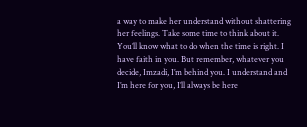a way to make her understand without shattering her feelings. Take some time to think about it. You’ll know what to do when the time is right. I have faith in you. But remember, whatever you decide, Imzadi, I’m behind you. I understand and I’m here for you, I’ll always be here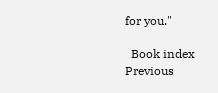for you."

  Book index   Previous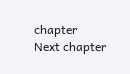chapter   Next chapter